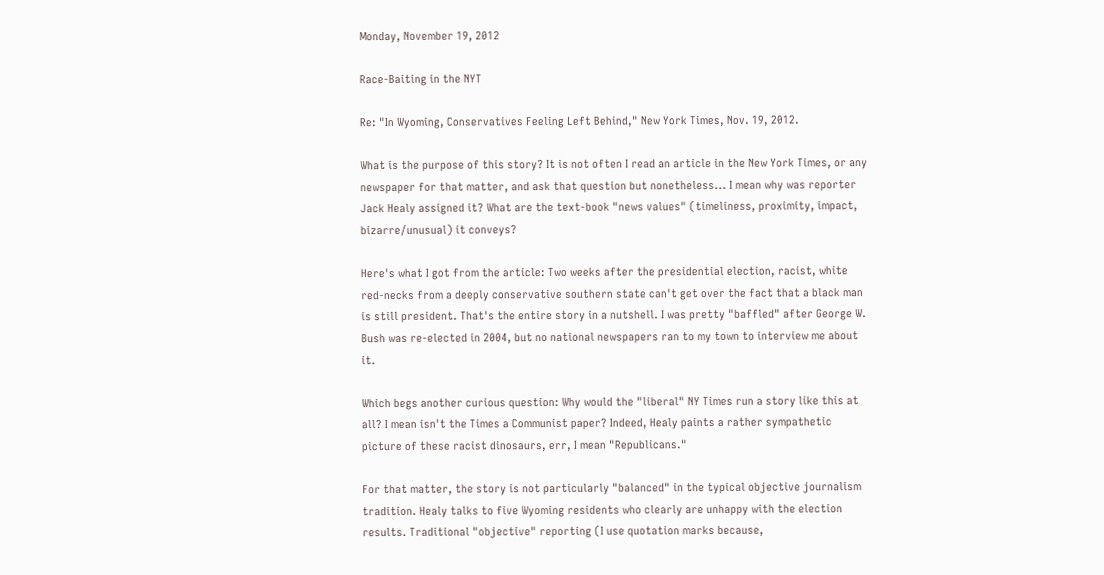Monday, November 19, 2012

Race-Baiting in the NYT

Re: "In Wyoming, Conservatives Feeling Left Behind," New York Times, Nov. 19, 2012.

What is the purpose of this story? It is not often I read an article in the New York Times, or any newspaper for that matter, and ask that question but nonetheless... I mean why was reporter Jack Healy assigned it? What are the text-book "news values" (timeliness, proximity, impact, bizarre/unusual) it conveys?

Here's what I got from the article: Two weeks after the presidential election, racist, white red-necks from a deeply conservative southern state can't get over the fact that a black man is still president. That's the entire story in a nutshell. I was pretty "baffled" after George W. Bush was re-elected in 2004, but no national newspapers ran to my town to interview me about it.

Which begs another curious question: Why would the "liberal" NY Times run a story like this at all? I mean isn't the Times a Communist paper? Indeed, Healy paints a rather sympathetic picture of these racist dinosaurs, err, I mean "Republicans."

For that matter, the story is not particularly "balanced" in the typical objective journalism tradition. Healy talks to five Wyoming residents who clearly are unhappy with the election results. Traditional "objective" reporting (I use quotation marks because,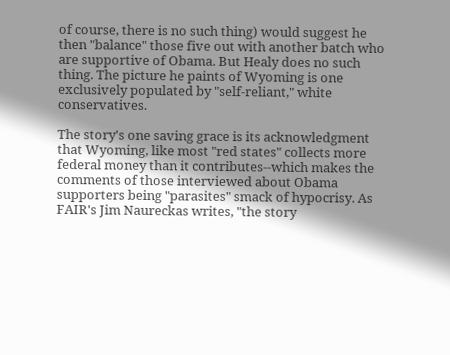of course, there is no such thing) would suggest he then "balance" those five out with another batch who are supportive of Obama. But Healy does no such thing. The picture he paints of Wyoming is one exclusively populated by "self-reliant," white conservatives.

The story's one saving grace is its acknowledgment that Wyoming, like most "red states" collects more federal money than it contributes--which makes the comments of those interviewed about Obama supporters being "parasites" smack of hypocrisy. As FAIR's Jim Naureckas writes, "the story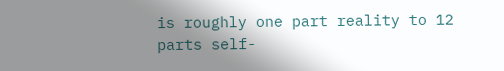is roughly one part reality to 12 parts self-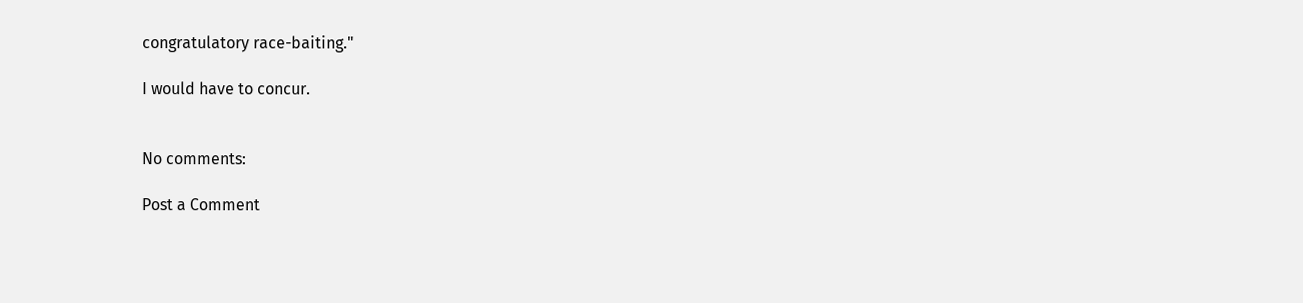congratulatory race-baiting."

I would have to concur.


No comments:

Post a Comment